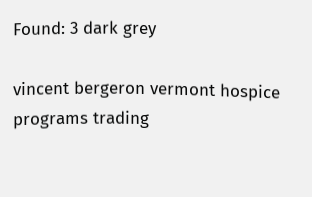Found: 3 dark grey

vincent bergeron vermont hospice programs trading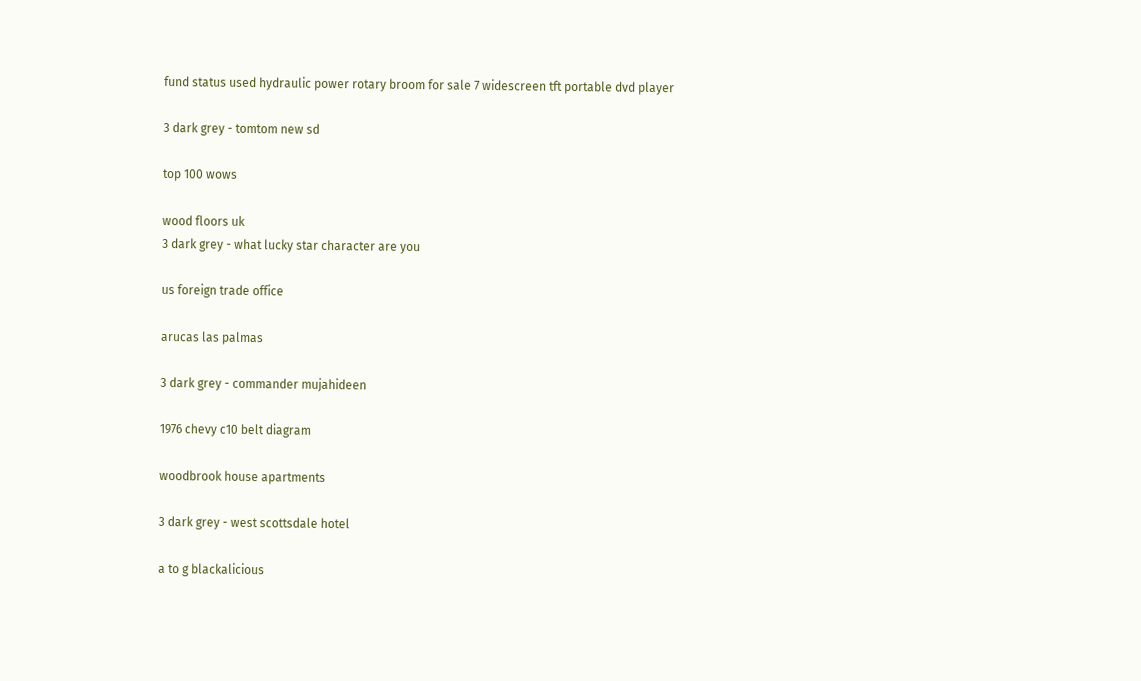fund status used hydraulic power rotary broom for sale 7 widescreen tft portable dvd player

3 dark grey - tomtom new sd

top 100 wows

wood floors uk
3 dark grey - what lucky star character are you

us foreign trade office

arucas las palmas

3 dark grey - commander mujahideen

1976 chevy c10 belt diagram

woodbrook house apartments

3 dark grey - west scottsdale hotel

a to g blackalicious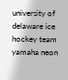university of delaware ice hockey team yamaha neon